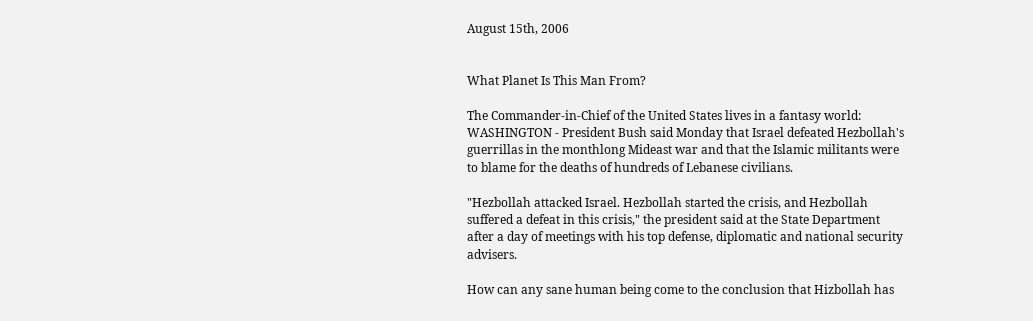August 15th, 2006


What Planet Is This Man From?

The Commander-in-Chief of the United States lives in a fantasy world:
WASHINGTON - President Bush said Monday that Israel defeated Hezbollah's guerrillas in the monthlong Mideast war and that the Islamic militants were to blame for the deaths of hundreds of Lebanese civilians.

"Hezbollah attacked Israel. Hezbollah started the crisis, and Hezbollah suffered a defeat in this crisis," the president said at the State Department after a day of meetings with his top defense, diplomatic and national security advisers.

How can any sane human being come to the conclusion that Hizbollah has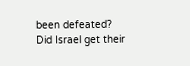been defeated? Did Israel get their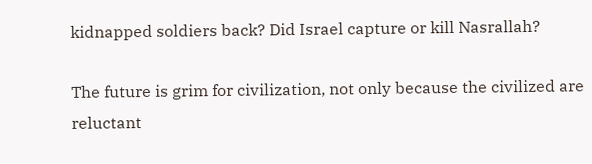kidnapped soldiers back? Did Israel capture or kill Nasrallah?

The future is grim for civilization, not only because the civilized are reluctant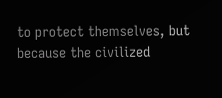to protect themselves, but because the civilized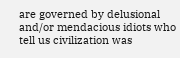are governed by delusional and/or mendacious idiots who tell us civilization was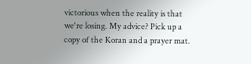victorious when the reality is that we're losing. My advice? Pick up a copy of the Koran and a prayer mat.